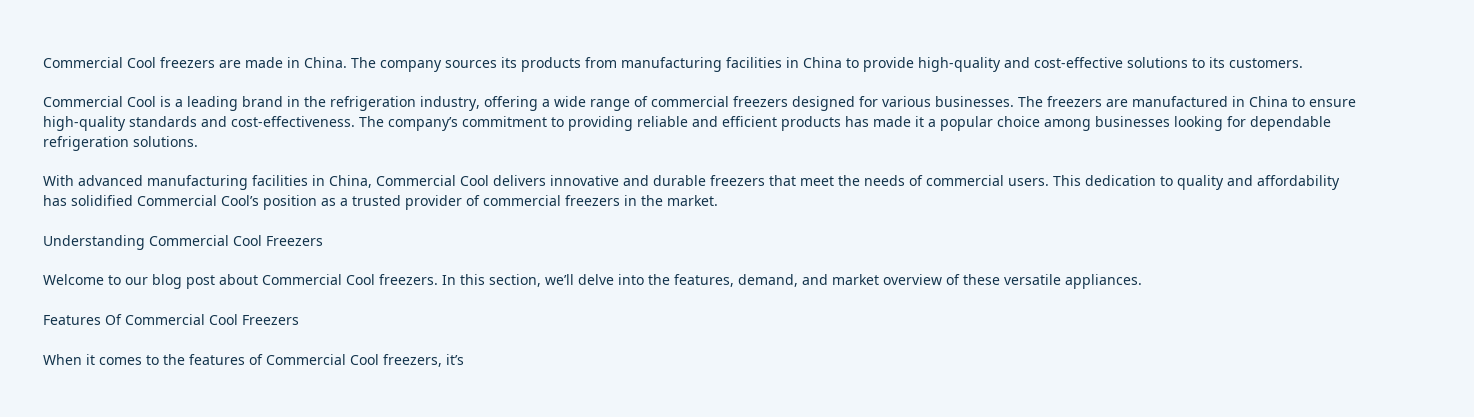Commercial Cool freezers are made in China. The company sources its products from manufacturing facilities in China to provide high-quality and cost-effective solutions to its customers.

Commercial Cool is a leading brand in the refrigeration industry, offering a wide range of commercial freezers designed for various businesses. The freezers are manufactured in China to ensure high-quality standards and cost-effectiveness. The company’s commitment to providing reliable and efficient products has made it a popular choice among businesses looking for dependable refrigeration solutions.

With advanced manufacturing facilities in China, Commercial Cool delivers innovative and durable freezers that meet the needs of commercial users. This dedication to quality and affordability has solidified Commercial Cool’s position as a trusted provider of commercial freezers in the market.

Understanding Commercial Cool Freezers

Welcome to our blog post about Commercial Cool freezers. In this section, we’ll delve into the features, demand, and market overview of these versatile appliances.

Features Of Commercial Cool Freezers

When it comes to the features of Commercial Cool freezers, it’s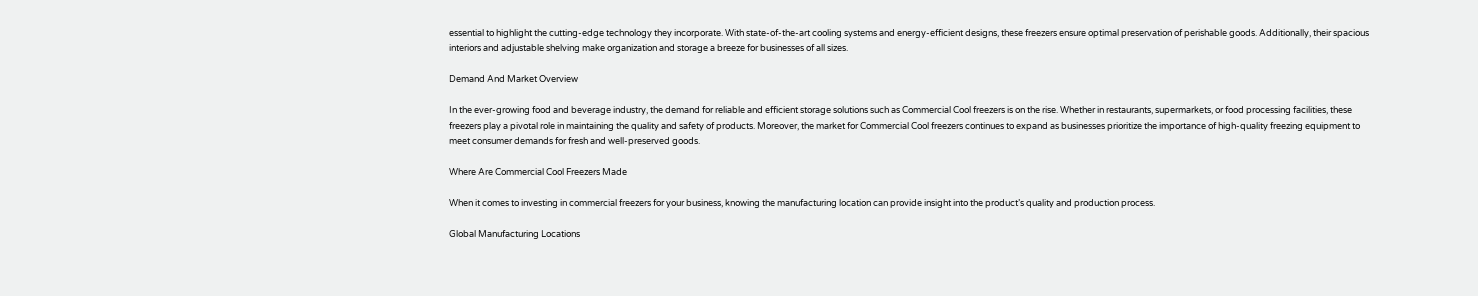essential to highlight the cutting-edge technology they incorporate. With state-of-the-art cooling systems and energy-efficient designs, these freezers ensure optimal preservation of perishable goods. Additionally, their spacious interiors and adjustable shelving make organization and storage a breeze for businesses of all sizes.

Demand And Market Overview

In the ever-growing food and beverage industry, the demand for reliable and efficient storage solutions such as Commercial Cool freezers is on the rise. Whether in restaurants, supermarkets, or food processing facilities, these freezers play a pivotal role in maintaining the quality and safety of products. Moreover, the market for Commercial Cool freezers continues to expand as businesses prioritize the importance of high-quality freezing equipment to meet consumer demands for fresh and well-preserved goods.

Where Are Commercial Cool Freezers Made

When it comes to investing in commercial freezers for your business, knowing the manufacturing location can provide insight into the product’s quality and production process.

Global Manufacturing Locations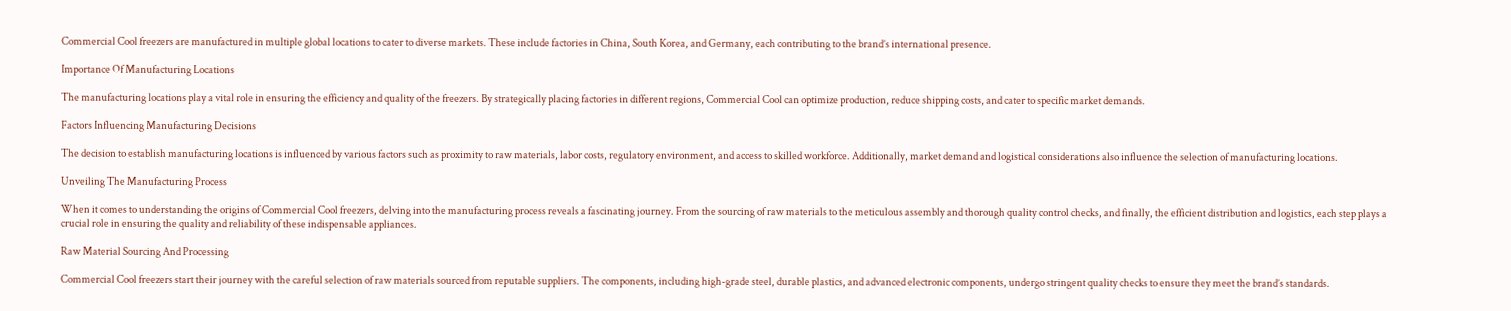Commercial Cool freezers are manufactured in multiple global locations to cater to diverse markets. These include factories in China, South Korea, and Germany, each contributing to the brand’s international presence.

Importance Of Manufacturing Locations

The manufacturing locations play a vital role in ensuring the efficiency and quality of the freezers. By strategically placing factories in different regions, Commercial Cool can optimize production, reduce shipping costs, and cater to specific market demands.

Factors Influencing Manufacturing Decisions

The decision to establish manufacturing locations is influenced by various factors such as proximity to raw materials, labor costs, regulatory environment, and access to skilled workforce. Additionally, market demand and logistical considerations also influence the selection of manufacturing locations.

Unveiling The Manufacturing Process

When it comes to understanding the origins of Commercial Cool freezers, delving into the manufacturing process reveals a fascinating journey. From the sourcing of raw materials to the meticulous assembly and thorough quality control checks, and finally, the efficient distribution and logistics, each step plays a crucial role in ensuring the quality and reliability of these indispensable appliances.

Raw Material Sourcing And Processing

Commercial Cool freezers start their journey with the careful selection of raw materials sourced from reputable suppliers. The components, including high-grade steel, durable plastics, and advanced electronic components, undergo stringent quality checks to ensure they meet the brand’s standards.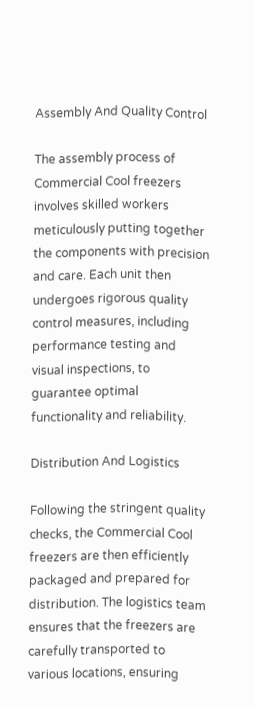Assembly And Quality Control

The assembly process of Commercial Cool freezers involves skilled workers meticulously putting together the components with precision and care. Each unit then undergoes rigorous quality control measures, including performance testing and visual inspections, to guarantee optimal functionality and reliability.

Distribution And Logistics

Following the stringent quality checks, the Commercial Cool freezers are then efficiently packaged and prepared for distribution. The logistics team ensures that the freezers are carefully transported to various locations, ensuring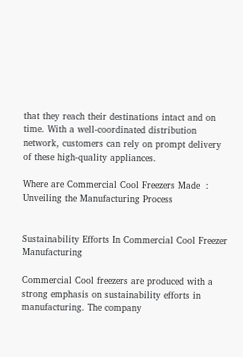that they reach their destinations intact and on time. With a well-coordinated distribution network, customers can rely on prompt delivery of these high-quality appliances.

Where are Commercial Cool Freezers Made  : Unveiling the Manufacturing Process


Sustainability Efforts In Commercial Cool Freezer Manufacturing

Commercial Cool freezers are produced with a strong emphasis on sustainability efforts in manufacturing. The company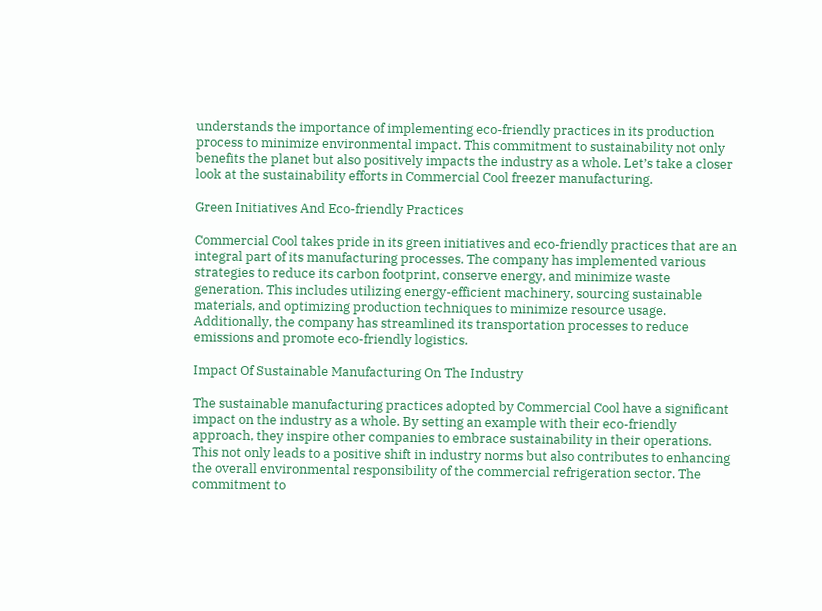understands the importance of implementing eco-friendly practices in its production process to minimize environmental impact. This commitment to sustainability not only benefits the planet but also positively impacts the industry as a whole. Let’s take a closer look at the sustainability efforts in Commercial Cool freezer manufacturing.

Green Initiatives And Eco-friendly Practices

Commercial Cool takes pride in its green initiatives and eco-friendly practices that are an integral part of its manufacturing processes. The company has implemented various strategies to reduce its carbon footprint, conserve energy, and minimize waste generation. This includes utilizing energy-efficient machinery, sourcing sustainable materials, and optimizing production techniques to minimize resource usage. Additionally, the company has streamlined its transportation processes to reduce emissions and promote eco-friendly logistics.

Impact Of Sustainable Manufacturing On The Industry

The sustainable manufacturing practices adopted by Commercial Cool have a significant impact on the industry as a whole. By setting an example with their eco-friendly approach, they inspire other companies to embrace sustainability in their operations. This not only leads to a positive shift in industry norms but also contributes to enhancing the overall environmental responsibility of the commercial refrigeration sector. The commitment to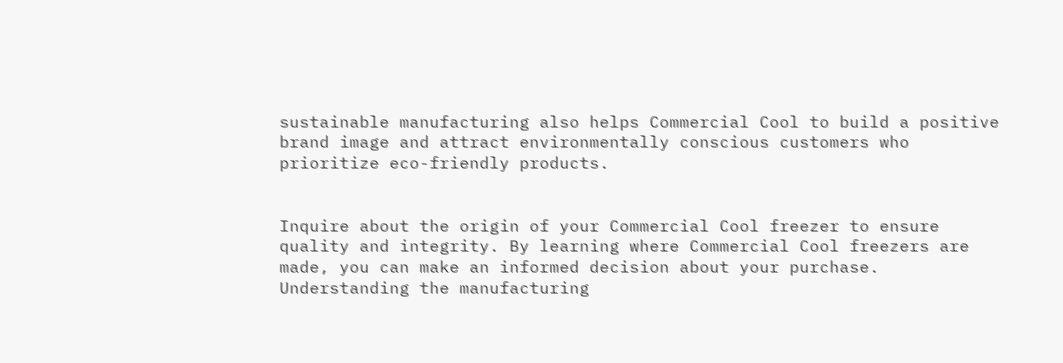sustainable manufacturing also helps Commercial Cool to build a positive brand image and attract environmentally conscious customers who prioritize eco-friendly products.


Inquire about the origin of your Commercial Cool freezer to ensure quality and integrity. By learning where Commercial Cool freezers are made, you can make an informed decision about your purchase. Understanding the manufacturing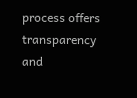process offers transparency and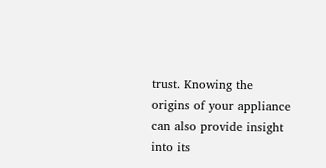trust. Knowing the origins of your appliance can also provide insight into its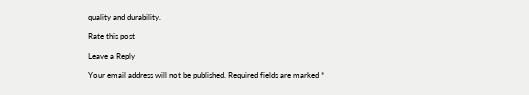quality and durability.

Rate this post

Leave a Reply

Your email address will not be published. Required fields are marked *